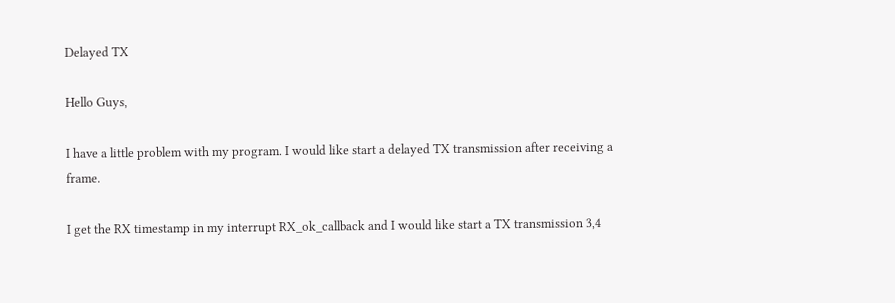Delayed TX

Hello Guys,

I have a little problem with my program. I would like start a delayed TX transmission after receiving a frame.

I get the RX timestamp in my interrupt RX_ok_callback and I would like start a TX transmission 3,4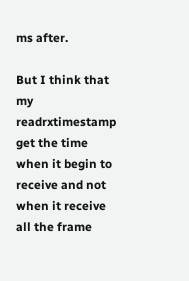ms after.

But I think that my readrxtimestamp get the time when it begin to receive and not when it receive all the frame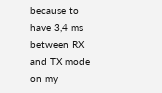because to have 3,4 ms between RX and TX mode on my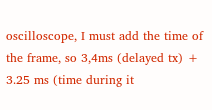oscilloscope, I must add the time of the frame, so 3,4ms (delayed tx) + 3.25 ms (time during it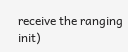receive the ranging init)